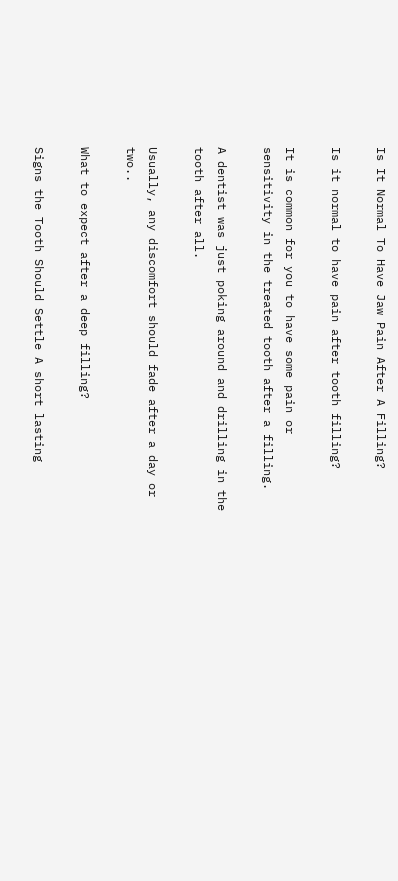Is It Normal To Have Jaw Pain After A Filling?

Is it normal to have pain after tooth filling?

It is common for you to have some pain or sensitivity in the treated tooth after a filling.

A dentist was just poking around and drilling in the tooth after all.

Usually, any discomfort should fade after a day or two..

What to expect after a deep filling?

Signs the Tooth Should Settle A short lasting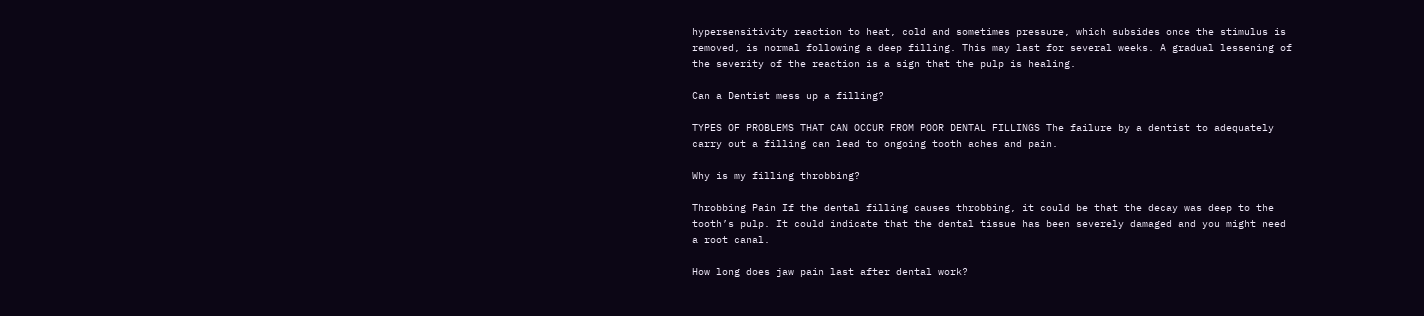hypersensitivity reaction to heat, cold and sometimes pressure, which subsides once the stimulus is removed, is normal following a deep filling. This may last for several weeks. A gradual lessening of the severity of the reaction is a sign that the pulp is healing.

Can a Dentist mess up a filling?

TYPES OF PROBLEMS THAT CAN OCCUR FROM POOR DENTAL FILLINGS The failure by a dentist to adequately carry out a filling can lead to ongoing tooth aches and pain.

Why is my filling throbbing?

Throbbing Pain If the dental filling causes throbbing, it could be that the decay was deep to the tooth’s pulp. It could indicate that the dental tissue has been severely damaged and you might need a root canal.

How long does jaw pain last after dental work?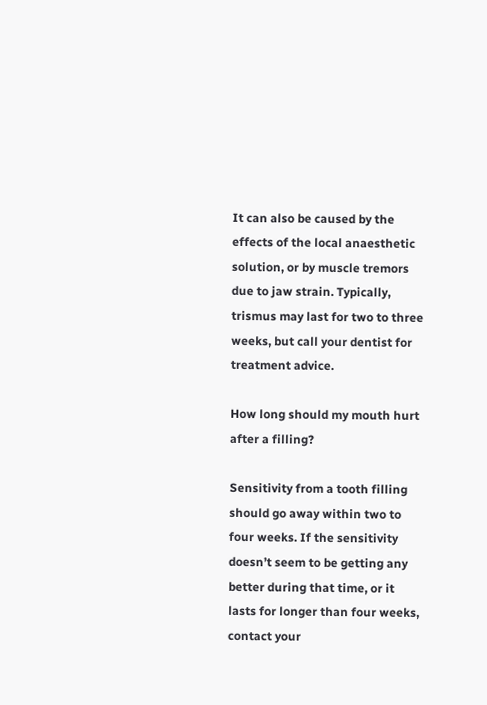It can also be caused by the effects of the local anaesthetic solution, or by muscle tremors due to jaw strain. Typically, trismus may last for two to three weeks, but call your dentist for treatment advice.

How long should my mouth hurt after a filling?

Sensitivity from a tooth filling should go away within two to four weeks. If the sensitivity doesn’t seem to be getting any better during that time, or it lasts for longer than four weeks, contact your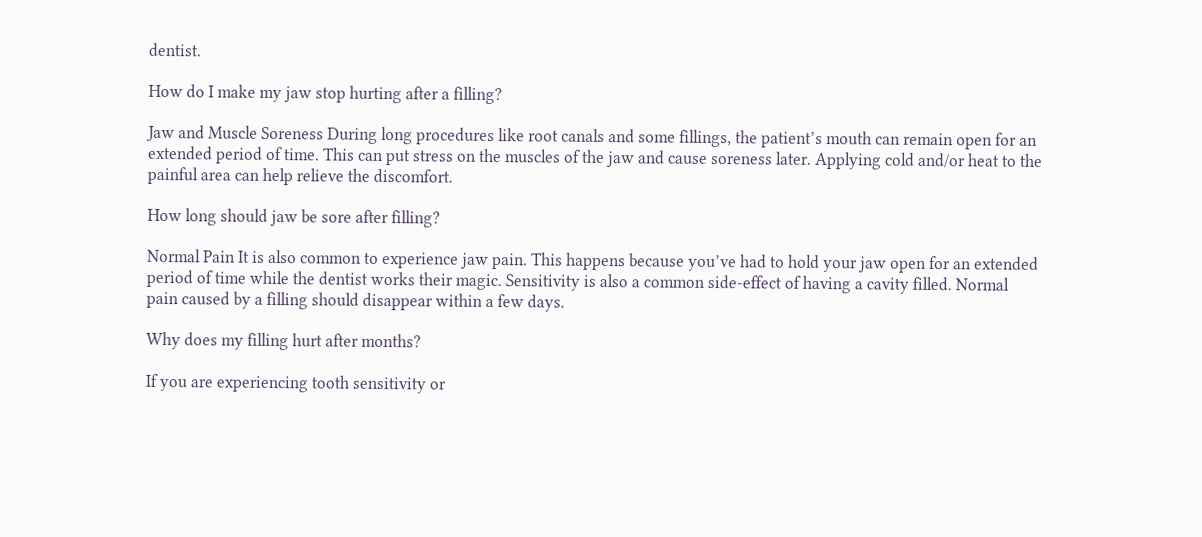dentist.

How do I make my jaw stop hurting after a filling?

Jaw and Muscle Soreness During long procedures like root canals and some fillings, the patient’s mouth can remain open for an extended period of time. This can put stress on the muscles of the jaw and cause soreness later. Applying cold and/or heat to the painful area can help relieve the discomfort.

How long should jaw be sore after filling?

Normal Pain It is also common to experience jaw pain. This happens because you’ve had to hold your jaw open for an extended period of time while the dentist works their magic. Sensitivity is also a common side-effect of having a cavity filled. Normal pain caused by a filling should disappear within a few days.

Why does my filling hurt after months?

If you are experiencing tooth sensitivity or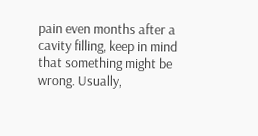pain even months after a cavity filling, keep in mind that something might be wrong. Usually,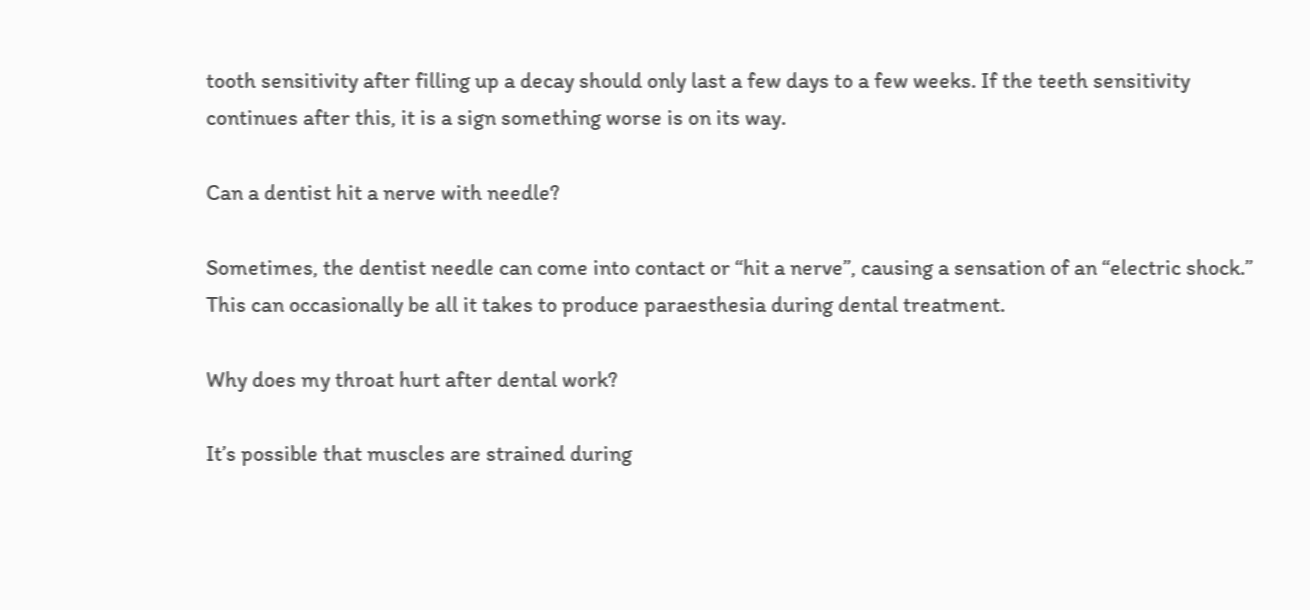tooth sensitivity after filling up a decay should only last a few days to a few weeks. If the teeth sensitivity continues after this, it is a sign something worse is on its way.

Can a dentist hit a nerve with needle?

Sometimes, the dentist needle can come into contact or “hit a nerve”, causing a sensation of an “electric shock.” This can occasionally be all it takes to produce paraesthesia during dental treatment.

Why does my throat hurt after dental work?

It’s possible that muscles are strained during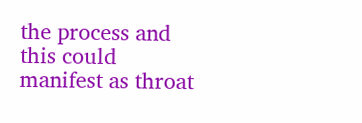the process and this could manifest as throat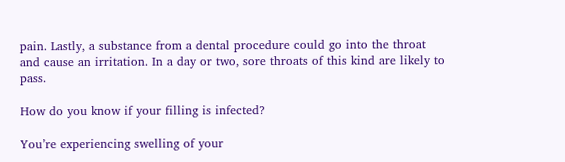pain. Lastly, a substance from a dental procedure could go into the throat and cause an irritation. In a day or two, sore throats of this kind are likely to pass.

How do you know if your filling is infected?

You’re experiencing swelling of your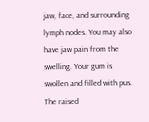jaw, face, and surrounding lymph nodes. You may also have jaw pain from the swelling. Your gum is swollen and filled with pus. The raised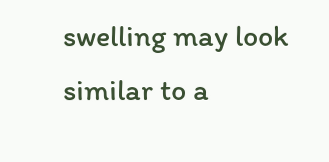swelling may look similar to a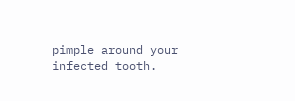pimple around your infected tooth.